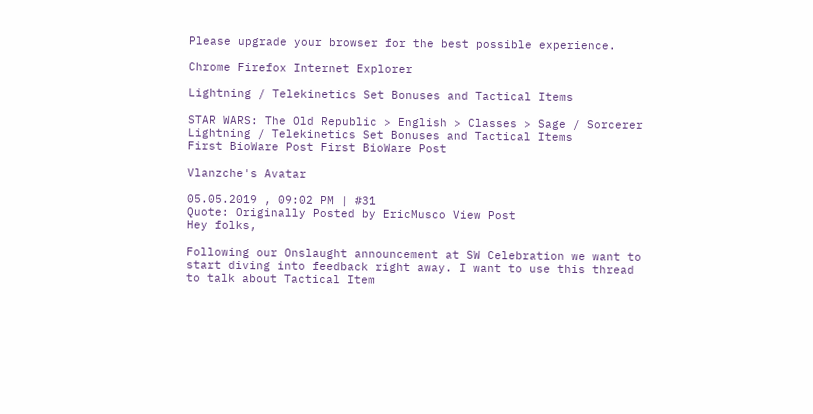Please upgrade your browser for the best possible experience.

Chrome Firefox Internet Explorer

Lightning / Telekinetics Set Bonuses and Tactical Items

STAR WARS: The Old Republic > English > Classes > Sage / Sorcerer
Lightning / Telekinetics Set Bonuses and Tactical Items
First BioWare Post First BioWare Post

Vlanzche's Avatar

05.05.2019 , 09:02 PM | #31
Quote: Originally Posted by EricMusco View Post
Hey folks,

Following our Onslaught announcement at SW Celebration we want to start diving into feedback right away. I want to use this thread to talk about Tactical Item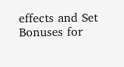effects and Set Bonuses for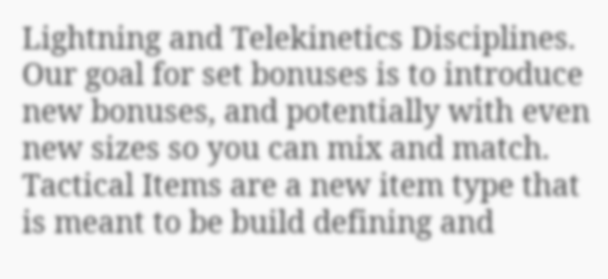Lightning and Telekinetics Disciplines. Our goal for set bonuses is to introduce new bonuses, and potentially with even new sizes so you can mix and match. Tactical Items are a new item type that is meant to be build defining and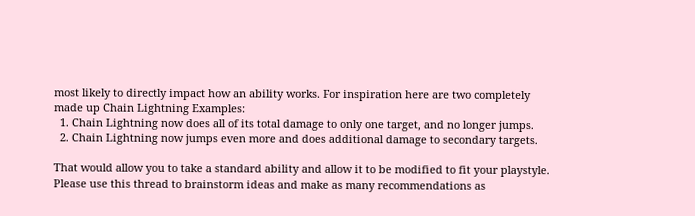most likely to directly impact how an ability works. For inspiration here are two completely made up Chain Lightning Examples:
  1. Chain Lightning now does all of its total damage to only one target, and no longer jumps.
  2. Chain Lightning now jumps even more and does additional damage to secondary targets.

That would allow you to take a standard ability and allow it to be modified to fit your playstyle. Please use this thread to brainstorm ideas and make as many recommendations as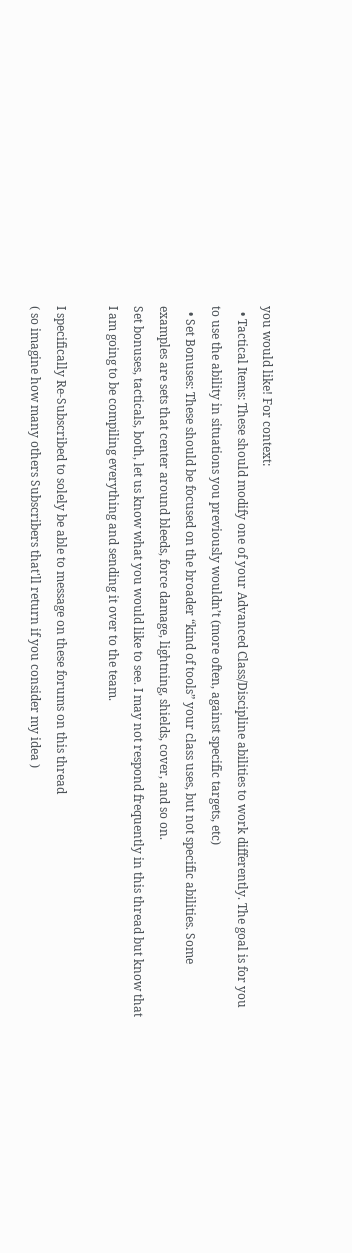you would like! For context:
  • Tactical Items: These should modify one of your Advanced Class/Discipline abilities to work differently. The goal is for you to use the ability in situations you previously wouldn’t (more often, against specific targets, etc)
  • Set Bonuses: These should be focused on the broader “kind of tools” your class uses, but not specific abilities. Some examples are sets that center around bleeds, force damage, lightning, shields, cover, and so on.
Set bonuses, tacticals, both, let us know what you would like to see. I may not respond frequently in this thread but know that I am going to be compiling everything and sending it over to the team.

I specifically Re-Subscribed to solely be able to message on these forums on this thread
( so imagine how many others Subscribers that'll return if you consider my idea )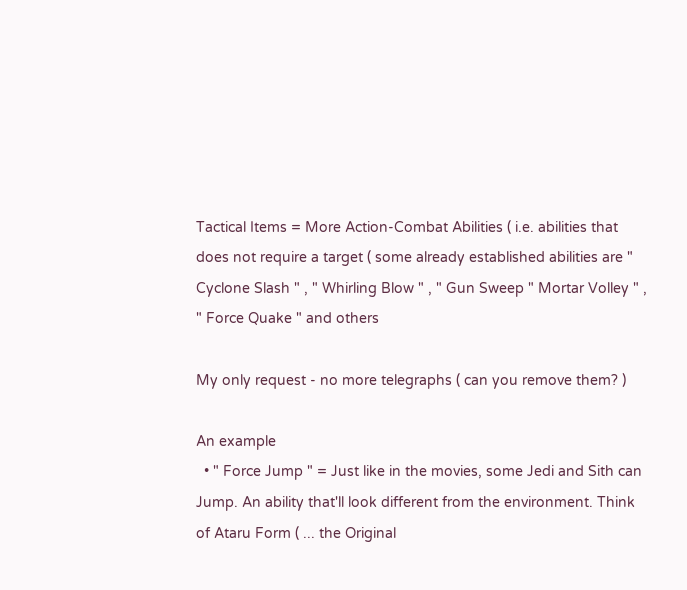Tactical Items = More Action-Combat Abilities ( i.e. abilities that does not require a target ( some already established abilities are " Cyclone Slash " , " Whirling Blow " , " Gun Sweep " Mortar Volley " , " Force Quake " and others

My only request - no more telegraphs ( can you remove them? )

An example
  • " Force Jump " = Just like in the movies, some Jedi and Sith can Jump. An ability that'll look different from the environment. Think of Ataru Form ( ... the Original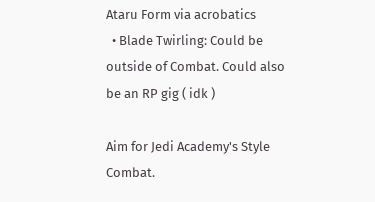Ataru Form via acrobatics
  • Blade Twirling: Could be outside of Combat. Could also be an RP gig ( idk )

Aim for Jedi Academy's Style Combat.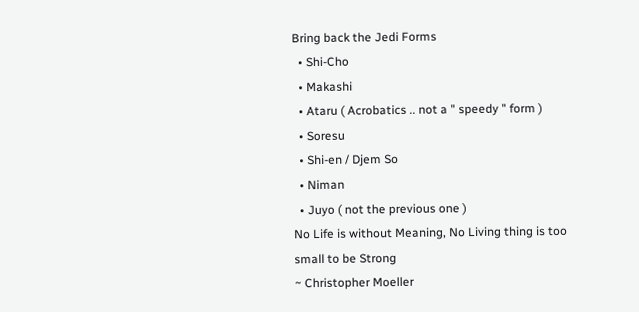Bring back the Jedi Forms
  • Shi-Cho
  • Makashi
  • Ataru ( Acrobatics .. not a " speedy " form )
  • Soresu
  • Shi-en / Djem So
  • Niman
  • Juyo ( not the previous one )
No Life is without Meaning, No Living thing is too small to be Strong
~ Christopher Moeller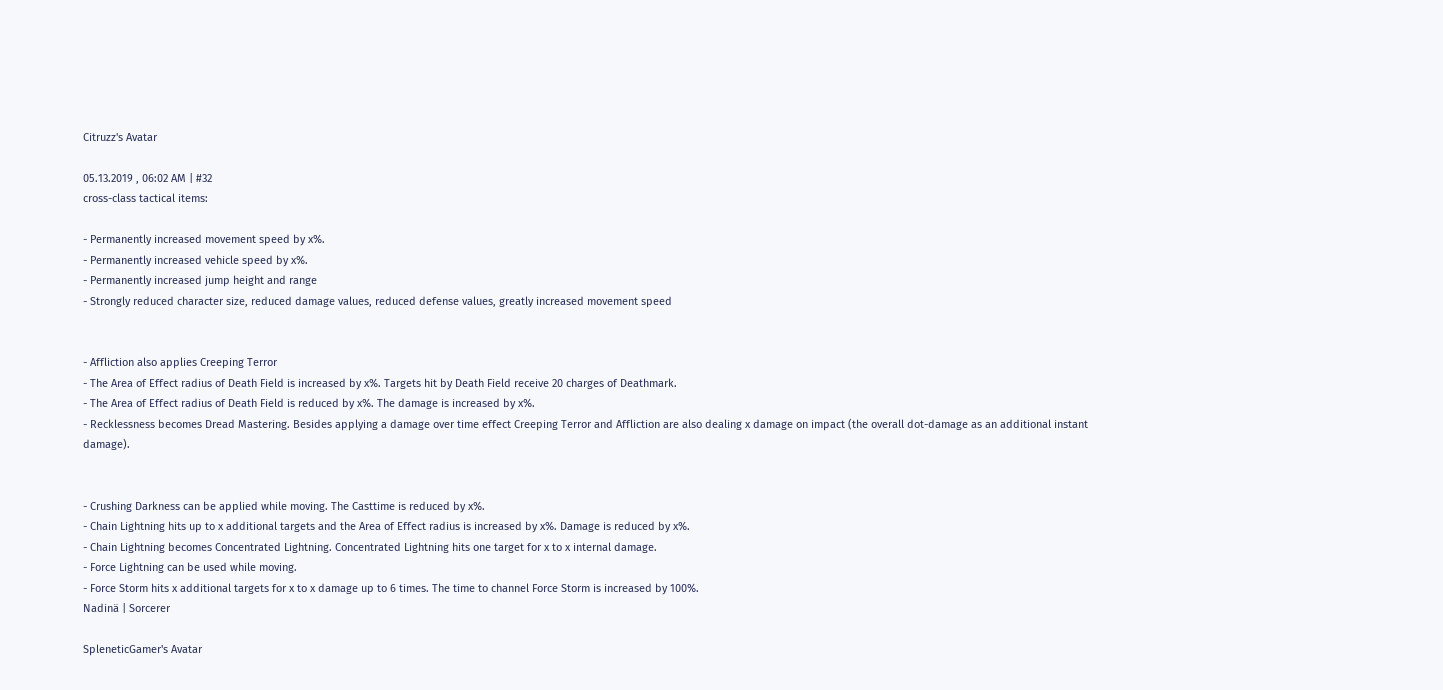Citruzz's Avatar

05.13.2019 , 06:02 AM | #32
cross-class tactical items:

- Permanently increased movement speed by x%.
- Permanently increased vehicle speed by x%.
- Permanently increased jump height and range
- Strongly reduced character size, reduced damage values, reduced defense values, greatly increased movement speed


- Affliction also applies Creeping Terror
- The Area of Effect radius of Death Field is increased by x%. Targets hit by Death Field receive 20 charges of Deathmark.
- The Area of Effect radius of Death Field is reduced by x%. The damage is increased by x%.
- Recklessness becomes Dread Mastering. Besides applying a damage over time effect Creeping Terror and Affliction are also dealing x damage on impact (the overall dot-damage as an additional instant damage).


- Crushing Darkness can be applied while moving. The Casttime is reduced by x%.
- Chain Lightning hits up to x additional targets and the Area of Effect radius is increased by x%. Damage is reduced by x%.
- Chain Lightning becomes Concentrated Lightning. Concentrated Lightning hits one target for x to x internal damage.
- Force Lightning can be used while moving.
- Force Storm hits x additional targets for x to x damage up to 6 times. The time to channel Force Storm is increased by 100%.
Nadinä | Sorcerer

SpleneticGamer's Avatar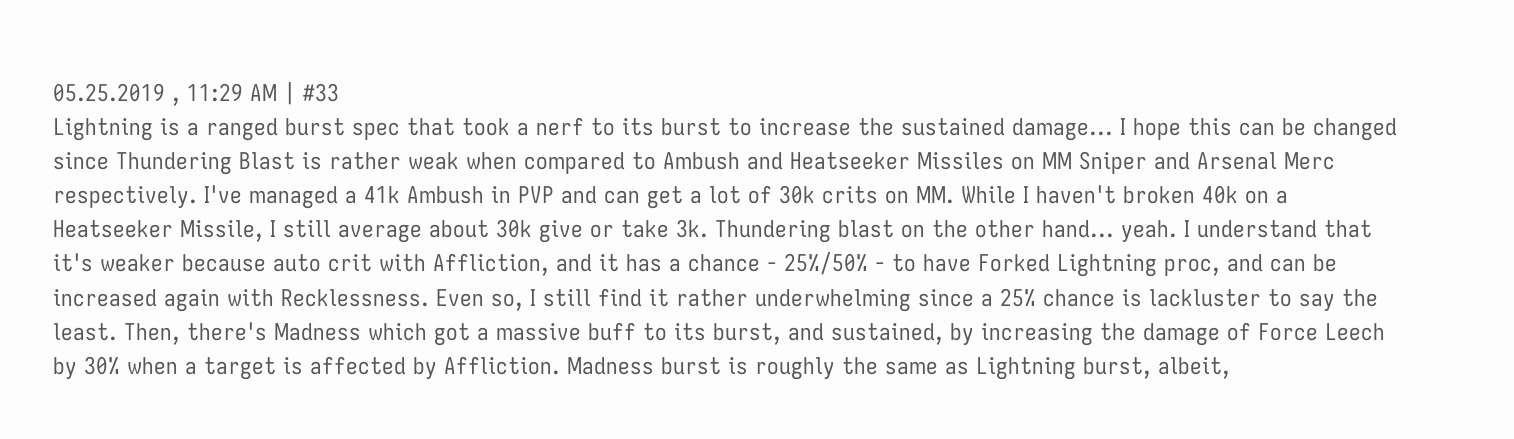05.25.2019 , 11:29 AM | #33
Lightning is a ranged burst spec that took a nerf to its burst to increase the sustained damage... I hope this can be changed since Thundering Blast is rather weak when compared to Ambush and Heatseeker Missiles on MM Sniper and Arsenal Merc respectively. I've managed a 41k Ambush in PVP and can get a lot of 30k crits on MM. While I haven't broken 40k on a Heatseeker Missile, I still average about 30k give or take 3k. Thundering blast on the other hand... yeah. I understand that it's weaker because auto crit with Affliction, and it has a chance - 25%/50% - to have Forked Lightning proc, and can be increased again with Recklessness. Even so, I still find it rather underwhelming since a 25% chance is lackluster to say the least. Then, there's Madness which got a massive buff to its burst, and sustained, by increasing the damage of Force Leech by 30% when a target is affected by Affliction. Madness burst is roughly the same as Lightning burst, albeit,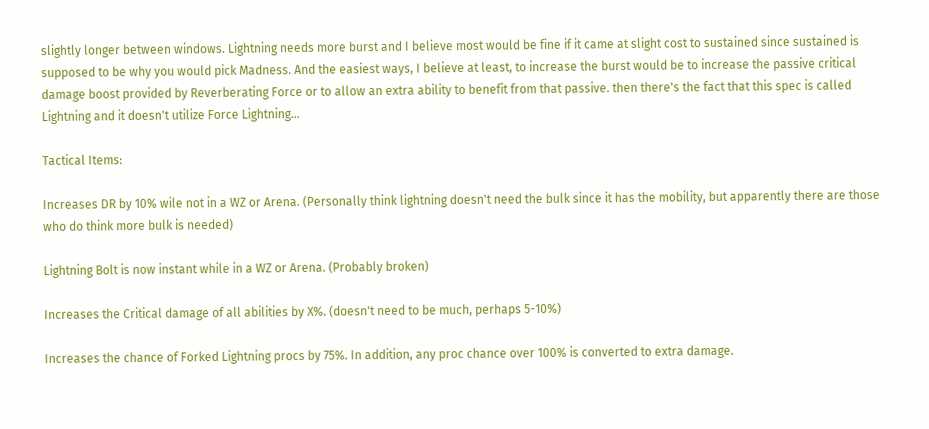slightly longer between windows. Lightning needs more burst and I believe most would be fine if it came at slight cost to sustained since sustained is supposed to be why you would pick Madness. And the easiest ways, I believe at least, to increase the burst would be to increase the passive critical damage boost provided by Reverberating Force or to allow an extra ability to benefit from that passive. then there's the fact that this spec is called Lightning and it doesn't utilize Force Lightning...

Tactical Items:

Increases DR by 10% wile not in a WZ or Arena. (Personally think lightning doesn't need the bulk since it has the mobility, but apparently there are those who do think more bulk is needed)

Lightning Bolt is now instant while in a WZ or Arena. (Probably broken)

Increases the Critical damage of all abilities by X%. (doesn't need to be much, perhaps 5-10%)

Increases the chance of Forked Lightning procs by 75%. In addition, any proc chance over 100% is converted to extra damage.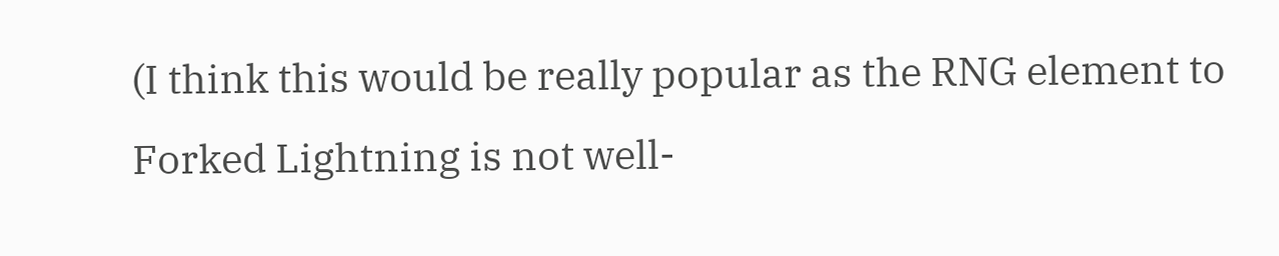(I think this would be really popular as the RNG element to Forked Lightning is not well-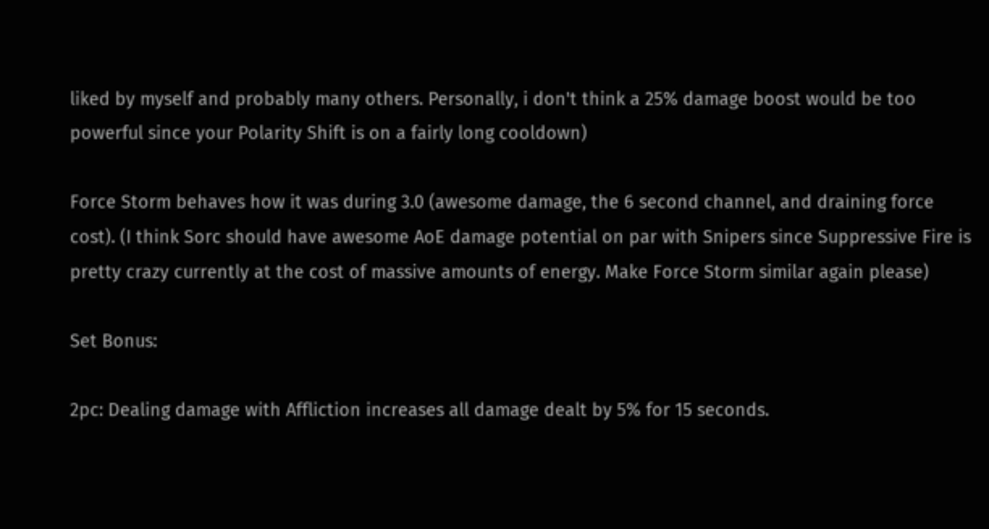liked by myself and probably many others. Personally, i don't think a 25% damage boost would be too powerful since your Polarity Shift is on a fairly long cooldown)

Force Storm behaves how it was during 3.0 (awesome damage, the 6 second channel, and draining force cost). (I think Sorc should have awesome AoE damage potential on par with Snipers since Suppressive Fire is pretty crazy currently at the cost of massive amounts of energy. Make Force Storm similar again please)

Set Bonus:

2pc: Dealing damage with Affliction increases all damage dealt by 5% for 15 seconds.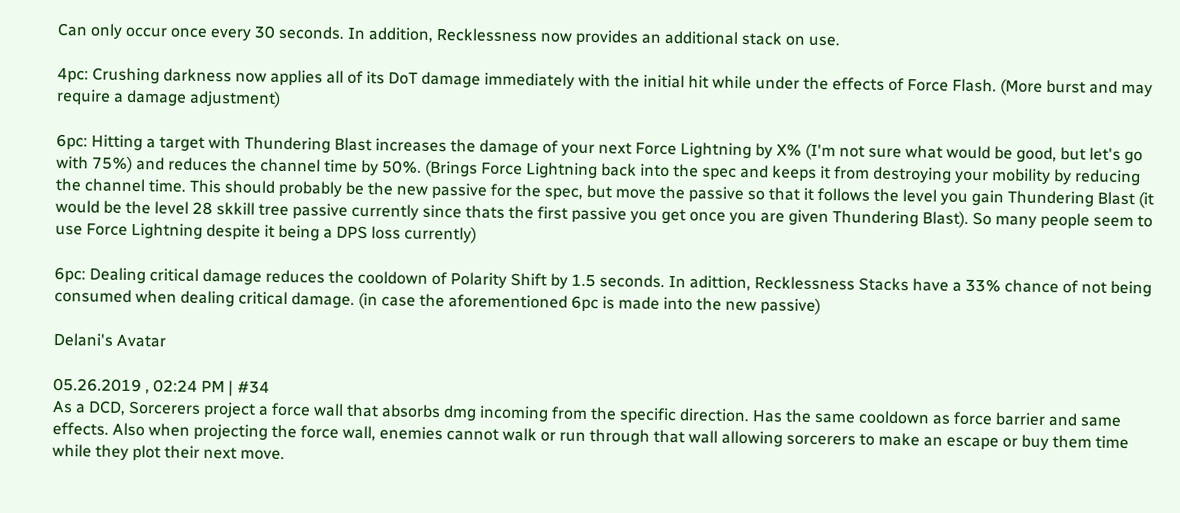Can only occur once every 30 seconds. In addition, Recklessness now provides an additional stack on use.

4pc: Crushing darkness now applies all of its DoT damage immediately with the initial hit while under the effects of Force Flash. (More burst and may require a damage adjustment)

6pc: Hitting a target with Thundering Blast increases the damage of your next Force Lightning by X% (I'm not sure what would be good, but let's go with 75%) and reduces the channel time by 50%. (Brings Force Lightning back into the spec and keeps it from destroying your mobility by reducing the channel time. This should probably be the new passive for the spec, but move the passive so that it follows the level you gain Thundering Blast (it would be the level 28 skkill tree passive currently since thats the first passive you get once you are given Thundering Blast). So many people seem to use Force Lightning despite it being a DPS loss currently)

6pc: Dealing critical damage reduces the cooldown of Polarity Shift by 1.5 seconds. In adittion, Recklessness Stacks have a 33% chance of not being consumed when dealing critical damage. (in case the aforementioned 6pc is made into the new passive)

Delani's Avatar

05.26.2019 , 02:24 PM | #34
As a DCD, Sorcerers project a force wall that absorbs dmg incoming from the specific direction. Has the same cooldown as force barrier and same effects. Also when projecting the force wall, enemies cannot walk or run through that wall allowing sorcerers to make an escape or buy them time while they plot their next move.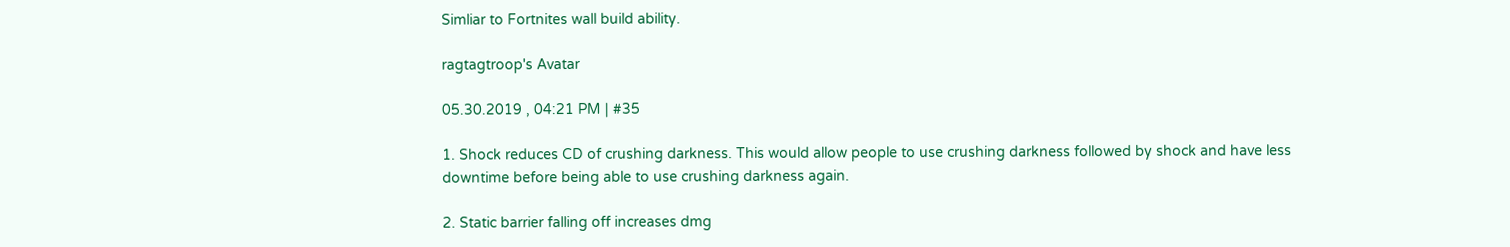Simliar to Fortnites wall build ability.

ragtagtroop's Avatar

05.30.2019 , 04:21 PM | #35

1. Shock reduces CD of crushing darkness. This would allow people to use crushing darkness followed by shock and have less downtime before being able to use crushing darkness again.

2. Static barrier falling off increases dmg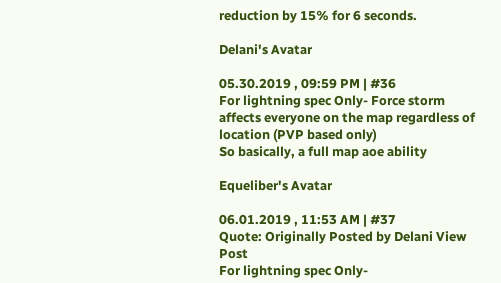reduction by 15% for 6 seconds.

Delani's Avatar

05.30.2019 , 09:59 PM | #36
For lightning spec Only- Force storm affects everyone on the map regardless of location (PVP based only)
So basically, a full map aoe ability

Equeliber's Avatar

06.01.2019 , 11:53 AM | #37
Quote: Originally Posted by Delani View Post
For lightning spec Only-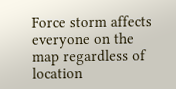Force storm affects everyone on the map regardless of location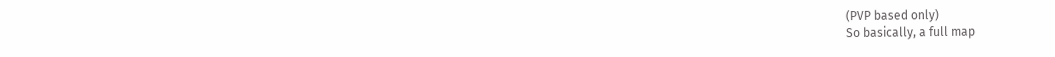(PVP based only)
So basically, a full map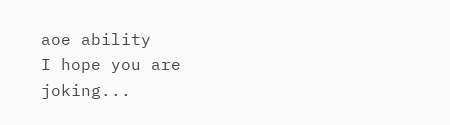aoe ability
I hope you are joking...